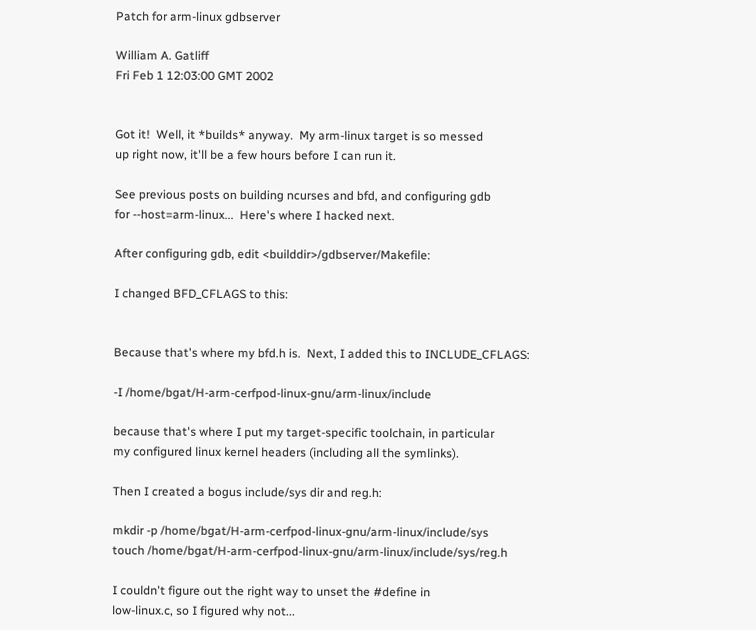Patch for arm-linux gdbserver

William A. Gatliff
Fri Feb 1 12:03:00 GMT 2002


Got it!  Well, it *builds* anyway.  My arm-linux target is so messed
up right now, it'll be a few hours before I can run it.

See previous posts on building ncurses and bfd, and configuring gdb
for --host=arm-linux...  Here's where I hacked next.

After configuring gdb, edit <builddir>/gdbserver/Makefile:

I changed BFD_CFLAGS to this:


Because that's where my bfd.h is.  Next, I added this to INCLUDE_CFLAGS:

-I /home/bgat/H-arm-cerfpod-linux-gnu/arm-linux/include

because that's where I put my target-specific toolchain, in particular
my configured linux kernel headers (including all the symlinks).

Then I created a bogus include/sys dir and reg.h:

mkdir -p /home/bgat/H-arm-cerfpod-linux-gnu/arm-linux/include/sys
touch /home/bgat/H-arm-cerfpod-linux-gnu/arm-linux/include/sys/reg.h

I couldn't figure out the right way to unset the #define in
low-linux.c, so I figured why not...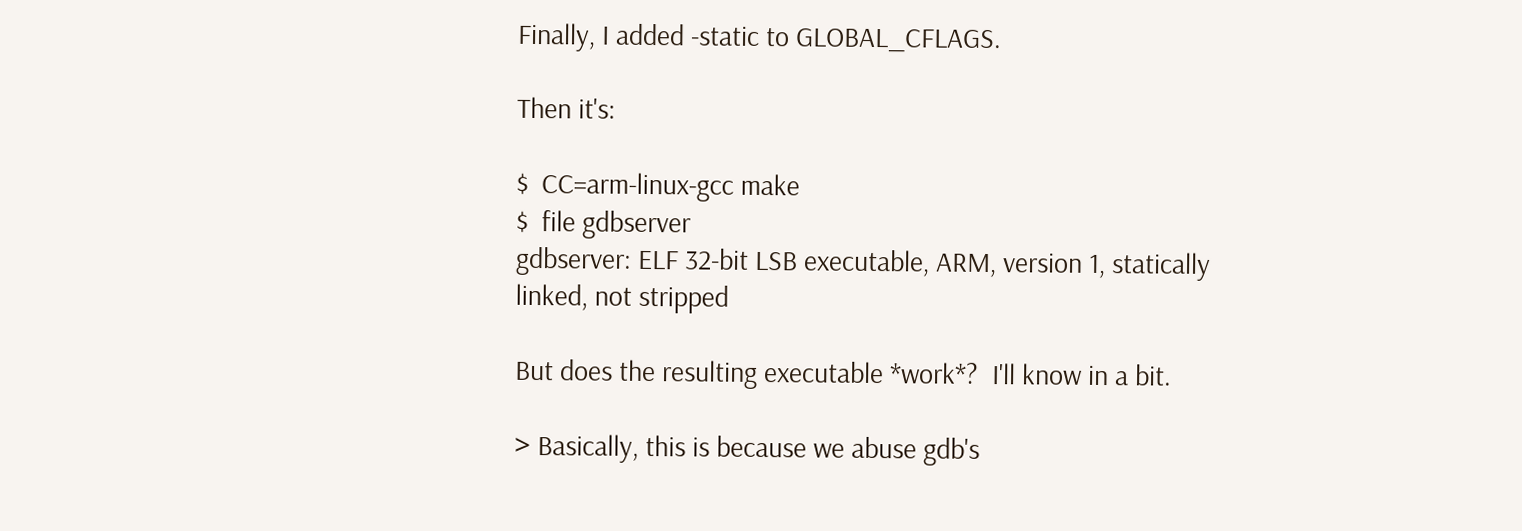Finally, I added -static to GLOBAL_CFLAGS.

Then it's:

$  CC=arm-linux-gcc make
$  file gdbserver
gdbserver: ELF 32-bit LSB executable, ARM, version 1, statically linked, not stripped

But does the resulting executable *work*?  I'll know in a bit.

> Basically, this is because we abuse gdb's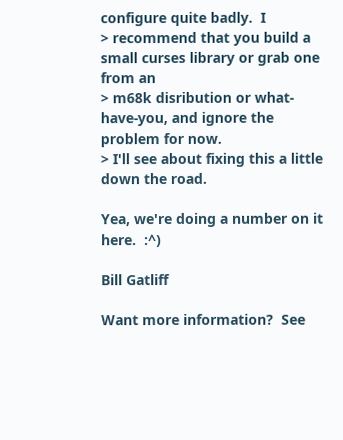configure quite badly.  I
> recommend that you build a small curses library or grab one from an
> m68k disribution or what-have-you, and ignore the problem for now.
> I'll see about fixing this a little down the road.

Yea, we're doing a number on it here.  :^)

Bill Gatliff

Want more information?  See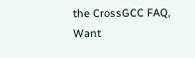the CrossGCC FAQ,
Want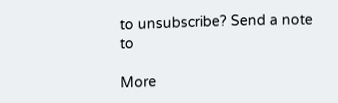to unsubscribe? Send a note to

More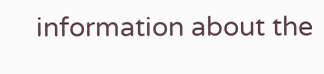information about the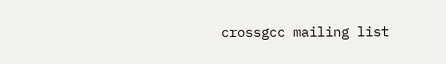crossgcc mailing list